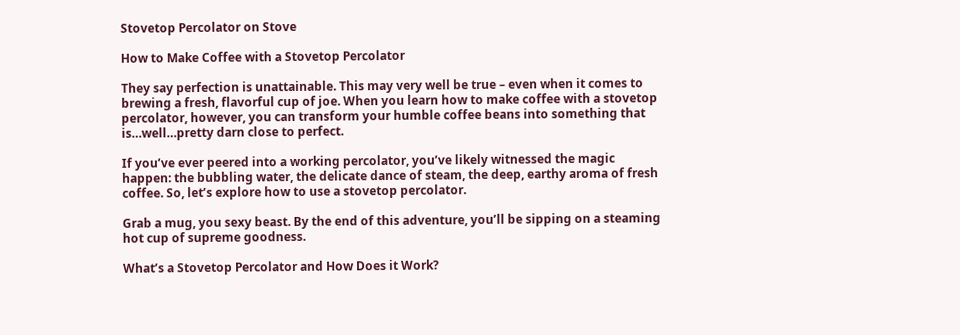Stovetop Percolator on Stove

How to Make Coffee with a Stovetop Percolator

They say perfection is unattainable. This may very well be true – even when it comes to brewing a fresh, flavorful cup of joe. When you learn how to make coffee with a stovetop percolator, however, you can transform your humble coffee beans into something that is…well…pretty darn close to perfect.

If you’ve ever peered into a working percolator, you’ve likely witnessed the magic happen: the bubbling water, the delicate dance of steam, the deep, earthy aroma of fresh coffee. So, let’s explore how to use a stovetop percolator.

Grab a mug, you sexy beast. By the end of this adventure, you’ll be sipping on a steaming hot cup of supreme goodness.

What’s a Stovetop Percolator and How Does it Work?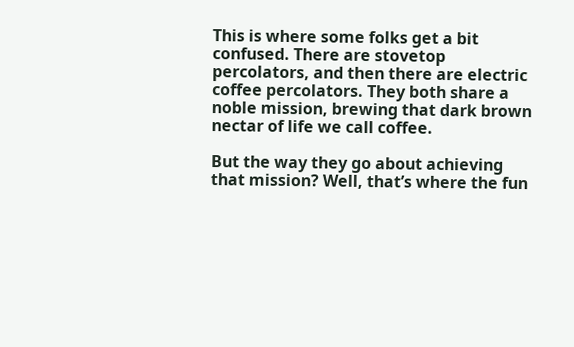This is where some folks get a bit confused. There are stovetop percolators, and then there are electric coffee percolators. They both share a noble mission, brewing that dark brown nectar of life we call coffee.

But the way they go about achieving that mission? Well, that’s where the fun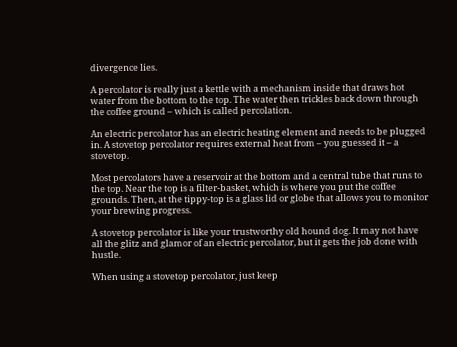divergence lies.

A percolator is really just a kettle with a mechanism inside that draws hot water from the bottom to the top. The water then trickles back down through the coffee ground – which is called percolation.

An electric percolator has an electric heating element and needs to be plugged in. A stovetop percolator requires external heat from – you guessed it – a stovetop.

Most percolators have a reservoir at the bottom and a central tube that runs to the top. Near the top is a filter-basket, which is where you put the coffee grounds. Then, at the tippy-top is a glass lid or globe that allows you to monitor your brewing progress.

A stovetop percolator is like your trustworthy old hound dog. It may not have all the glitz and glamor of an electric percolator, but it gets the job done with hustle.

When using a stovetop percolator, just keep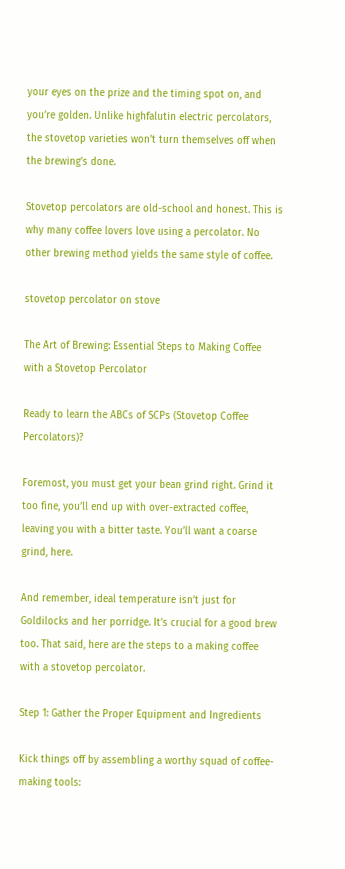your eyes on the prize and the timing spot on, and you’re golden. Unlike highfalutin electric percolators, the stovetop varieties won’t turn themselves off when the brewing’s done.

Stovetop percolators are old-school and honest. This is why many coffee lovers love using a percolator. No other brewing method yields the same style of coffee.

stovetop percolator on stove

The Art of Brewing: Essential Steps to Making Coffee with a Stovetop Percolator

Ready to learn the ABCs of SCPs (Stovetop Coffee Percolators)?

Foremost, you must get your bean grind right. Grind it too fine, you’ll end up with over-extracted coffee, leaving you with a bitter taste. You’ll want a coarse grind, here.

And remember, ideal temperature isn’t just for Goldilocks and her porridge. It’s crucial for a good brew too. That said, here are the steps to a making coffee with a stovetop percolator.

Step 1: Gather the Proper Equipment and Ingredients

Kick things off by assembling a worthy squad of coffee-making tools: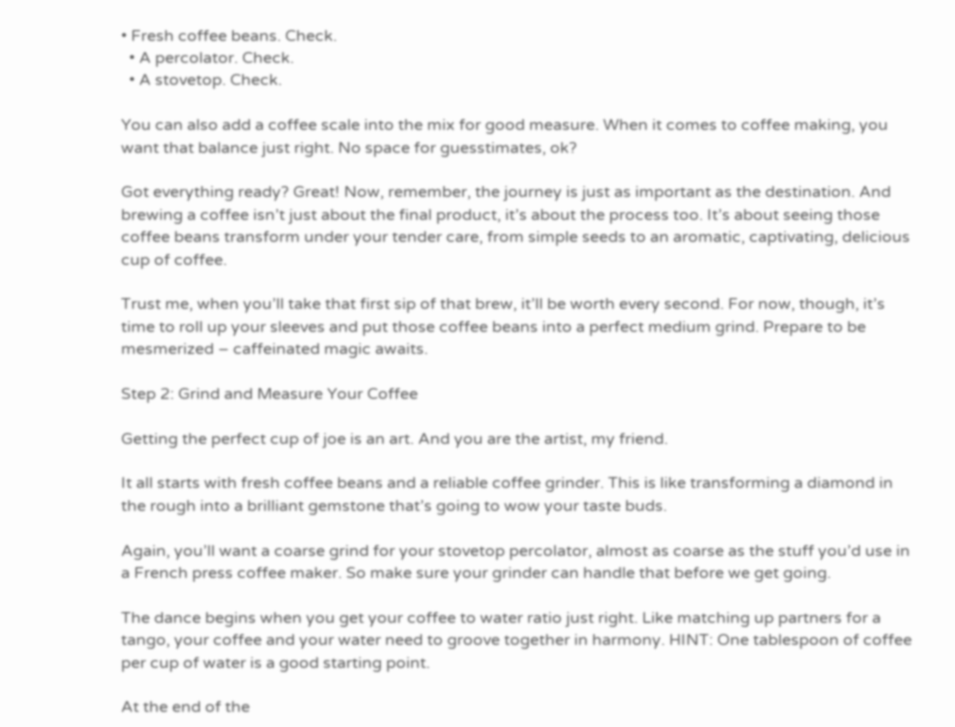• Fresh coffee beans. Check.
  • A percolator. Check.
  • A stovetop. Check.

You can also add a coffee scale into the mix for good measure. When it comes to coffee making, you want that balance just right. No space for guesstimates, ok?

Got everything ready? Great! Now, remember, the journey is just as important as the destination. And brewing a coffee isn’t just about the final product, it’s about the process too. It’s about seeing those coffee beans transform under your tender care, from simple seeds to an aromatic, captivating, delicious cup of coffee.

Trust me, when you’ll take that first sip of that brew, it’ll be worth every second. For now, though, it’s time to roll up your sleeves and put those coffee beans into a perfect medium grind. Prepare to be mesmerized – caffeinated magic awaits.

Step 2: Grind and Measure Your Coffee

Getting the perfect cup of joe is an art. And you are the artist, my friend.

It all starts with fresh coffee beans and a reliable coffee grinder. This is like transforming a diamond in the rough into a brilliant gemstone that’s going to wow your taste buds.

Again, you’ll want a coarse grind for your stovetop percolator, almost as coarse as the stuff you’d use in a French press coffee maker. So make sure your grinder can handle that before we get going.

The dance begins when you get your coffee to water ratio just right. Like matching up partners for a tango, your coffee and your water need to groove together in harmony. HINT: One tablespoon of coffee per cup of water is a good starting point.

At the end of the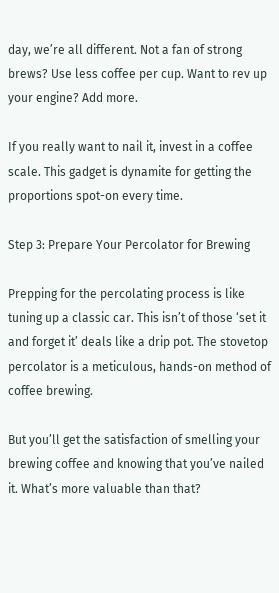day, we’re all different. Not a fan of strong brews? Use less coffee per cup. Want to rev up your engine? Add more.

If you really want to nail it, invest in a coffee scale. This gadget is dynamite for getting the proportions spot-on every time.

Step 3: Prepare Your Percolator for Brewing

Prepping for the percolating process is like tuning up a classic car. This isn’t of those ‘set it and forget it’ deals like a drip pot. The stovetop percolator is a meticulous, hands-on method of coffee brewing.

But you’ll get the satisfaction of smelling your brewing coffee and knowing that you’ve nailed it. What’s more valuable than that?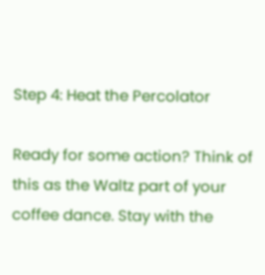Step 4: Heat the Percolator

Ready for some action? Think of this as the Waltz part of your coffee dance. Stay with the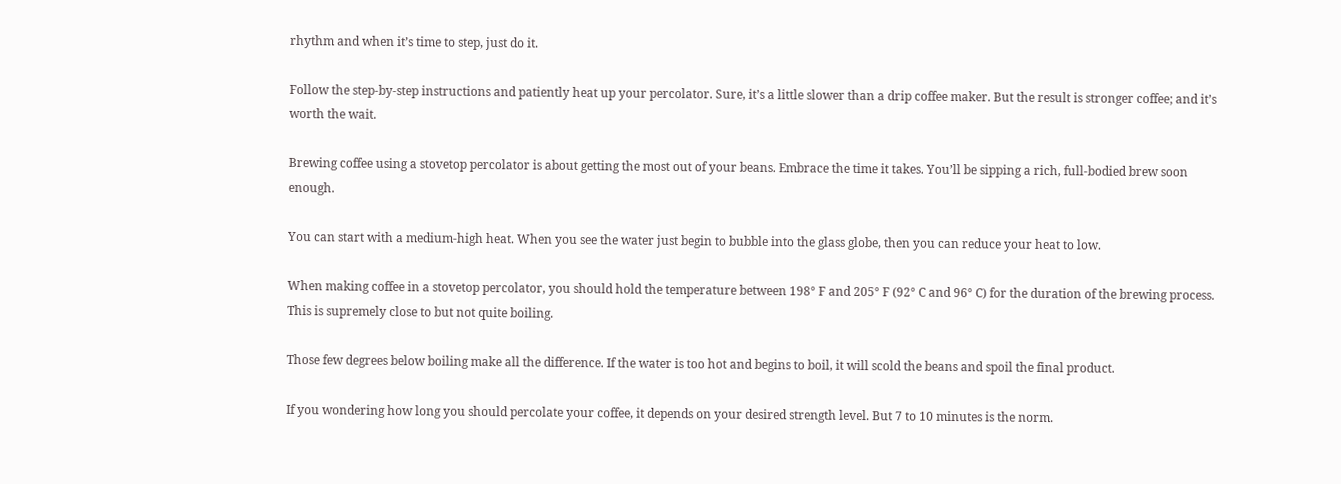rhythm and when it’s time to step, just do it.

Follow the step-by-step instructions and patiently heat up your percolator. Sure, it’s a little slower than a drip coffee maker. But the result is stronger coffee; and it’s worth the wait.

Brewing coffee using a stovetop percolator is about getting the most out of your beans. Embrace the time it takes. You’ll be sipping a rich, full-bodied brew soon enough.

You can start with a medium-high heat. When you see the water just begin to bubble into the glass globe, then you can reduce your heat to low.

When making coffee in a stovetop percolator, you should hold the temperature between 198° F and 205° F (92° C and 96° C) for the duration of the brewing process. This is supremely close to but not quite boiling.

Those few degrees below boiling make all the difference. If the water is too hot and begins to boil, it will scold the beans and spoil the final product.

If you wondering how long you should percolate your coffee, it depends on your desired strength level. But 7 to 10 minutes is the norm.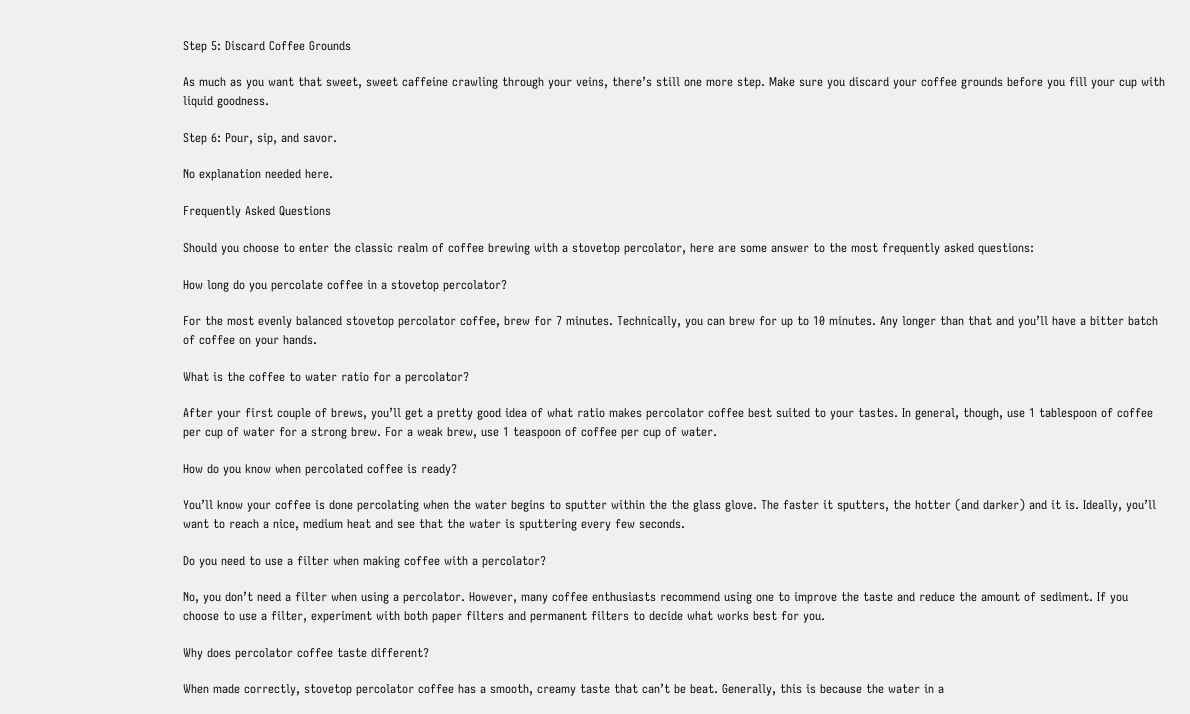Step 5: Discard Coffee Grounds

As much as you want that sweet, sweet caffeine crawling through your veins, there’s still one more step. Make sure you discard your coffee grounds before you fill your cup with liquid goodness.

Step 6: Pour, sip, and savor.

No explanation needed here.

Frequently Asked Questions

Should you choose to enter the classic realm of coffee brewing with a stovetop percolator, here are some answer to the most frequently asked questions:

How long do you percolate coffee in a stovetop percolator?

For the most evenly balanced stovetop percolator coffee, brew for 7 minutes. Technically, you can brew for up to 10 minutes. Any longer than that and you’ll have a bitter batch of coffee on your hands.

What is the coffee to water ratio for a percolator?

After your first couple of brews, you’ll get a pretty good idea of what ratio makes percolator coffee best suited to your tastes. In general, though, use 1 tablespoon of coffee per cup of water for a strong brew. For a weak brew, use 1 teaspoon of coffee per cup of water.

How do you know when percolated coffee is ready?

You’ll know your coffee is done percolating when the water begins to sputter within the the glass glove. The faster it sputters, the hotter (and darker) and it is. Ideally, you’ll want to reach a nice, medium heat and see that the water is sputtering every few seconds.

Do you need to use a filter when making coffee with a percolator?

No, you don’t need a filter when using a percolator. However, many coffee enthusiasts recommend using one to improve the taste and reduce the amount of sediment. If you choose to use a filter, experiment with both paper filters and permanent filters to decide what works best for you.

Why does percolator coffee taste different?

When made correctly, stovetop percolator coffee has a smooth, creamy taste that can’t be beat. Generally, this is because the water in a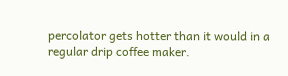percolator gets hotter than it would in a regular drip coffee maker.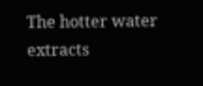The hotter water extracts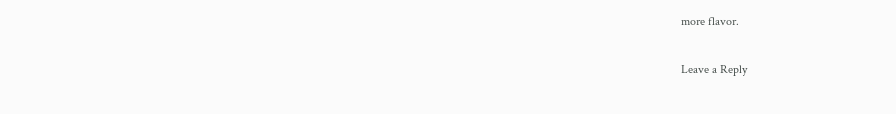more flavor.

Leave a Reply